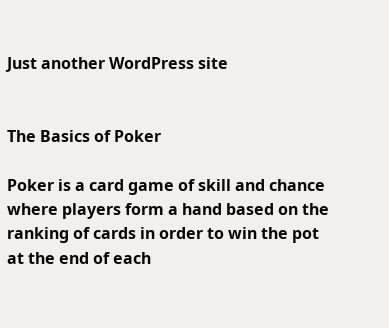Just another WordPress site


The Basics of Poker

Poker is a card game of skill and chance where players form a hand based on the ranking of cards in order to win the pot at the end of each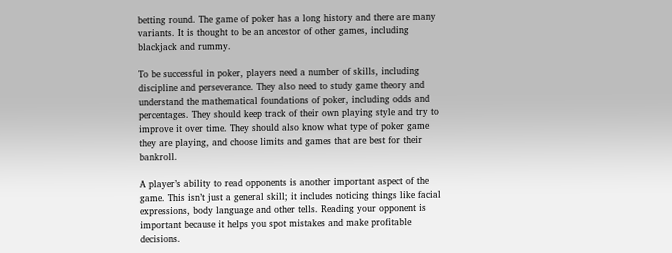betting round. The game of poker has a long history and there are many variants. It is thought to be an ancestor of other games, including blackjack and rummy.

To be successful in poker, players need a number of skills, including discipline and perseverance. They also need to study game theory and understand the mathematical foundations of poker, including odds and percentages. They should keep track of their own playing style and try to improve it over time. They should also know what type of poker game they are playing, and choose limits and games that are best for their bankroll.

A player’s ability to read opponents is another important aspect of the game. This isn’t just a general skill; it includes noticing things like facial expressions, body language and other tells. Reading your opponent is important because it helps you spot mistakes and make profitable decisions.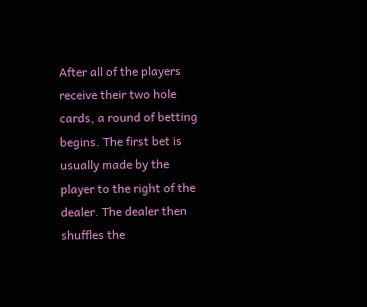After all of the players receive their two hole cards, a round of betting begins. The first bet is usually made by the player to the right of the dealer. The dealer then shuffles the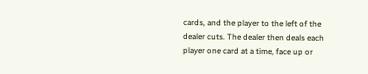cards, and the player to the left of the dealer cuts. The dealer then deals each player one card at a time, face up or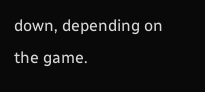down, depending on the game.